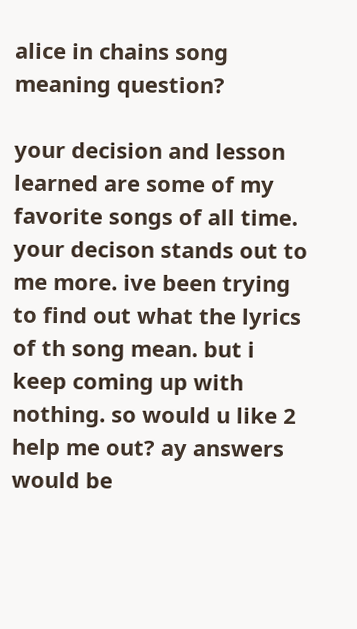alice in chains song meaning question?

your decision and lesson learned are some of my favorite songs of all time. your decison stands out to me more. ive been trying to find out what the lyrics of th song mean. but i keep coming up with nothing. so would u like 2 help me out? ay answers would be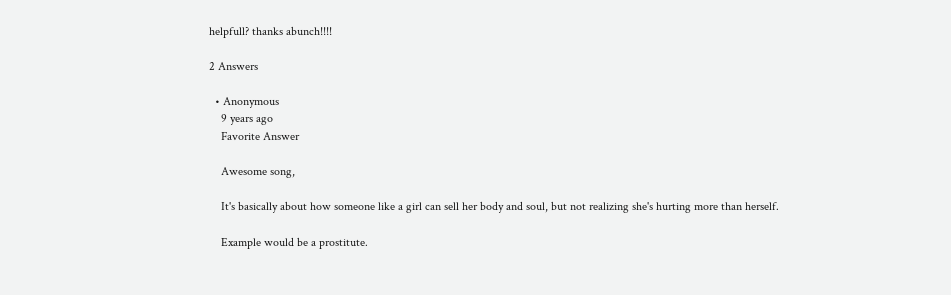helpfull? thanks abunch!!!!

2 Answers

  • Anonymous
    9 years ago
    Favorite Answer

    Awesome song,

    It's basically about how someone like a girl can sell her body and soul, but not realizing she's hurting more than herself.

    Example would be a prostitute.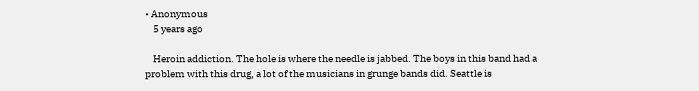• Anonymous
    5 years ago

    Heroin addiction. The hole is where the needle is jabbed. The boys in this band had a problem with this drug, a lot of the musicians in grunge bands did. Seattle is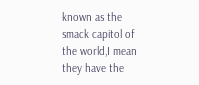known as the smack capitol of the world,I mean they have the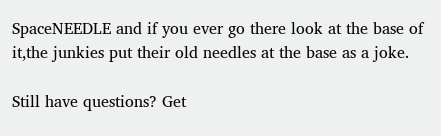SpaceNEEDLE and if you ever go there look at the base of it,the junkies put their old needles at the base as a joke.

Still have questions? Get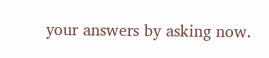your answers by asking now.